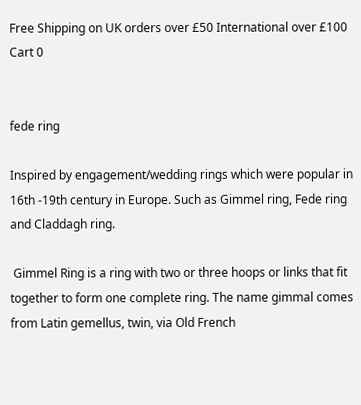Free Shipping on UK orders over £50 International over £100
Cart 0


fede ring

Inspired by engagement/wedding rings which were popular in 16th -19th century in Europe. Such as Gimmel ring, Fede ring and Claddagh ring.

 Gimmel Ring is a ring with two or three hoops or links that fit together to form one complete ring. The name gimmal comes from Latin gemellus, twin, via Old French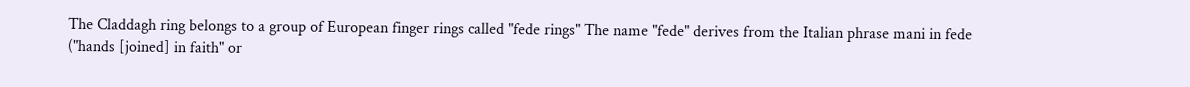The Claddagh ring belongs to a group of European finger rings called "fede rings" The name "fede" derives from the Italian phrase mani in fede ("hands [joined] in faith" or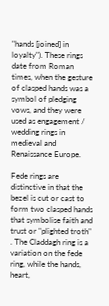"hands [joined] in loyalty"). These rings date from Roman times, when the gesture of clasped hands was a symbol of pledging vows, and they were used as engagement / wedding rings in medieval and Renaissance Europe.

Fede rings are distinctive in that the bezel is cut or cast to form two clasped hands that symbolise faith and trust or "plighted troth" . The Claddagh ring is a variation on the fede ring, while the hands, heart,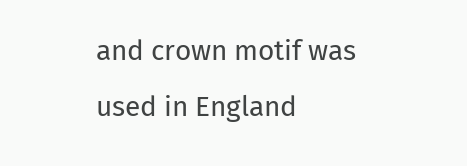and crown motif was used in England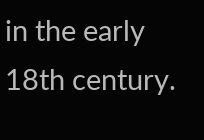in the early 18th century.